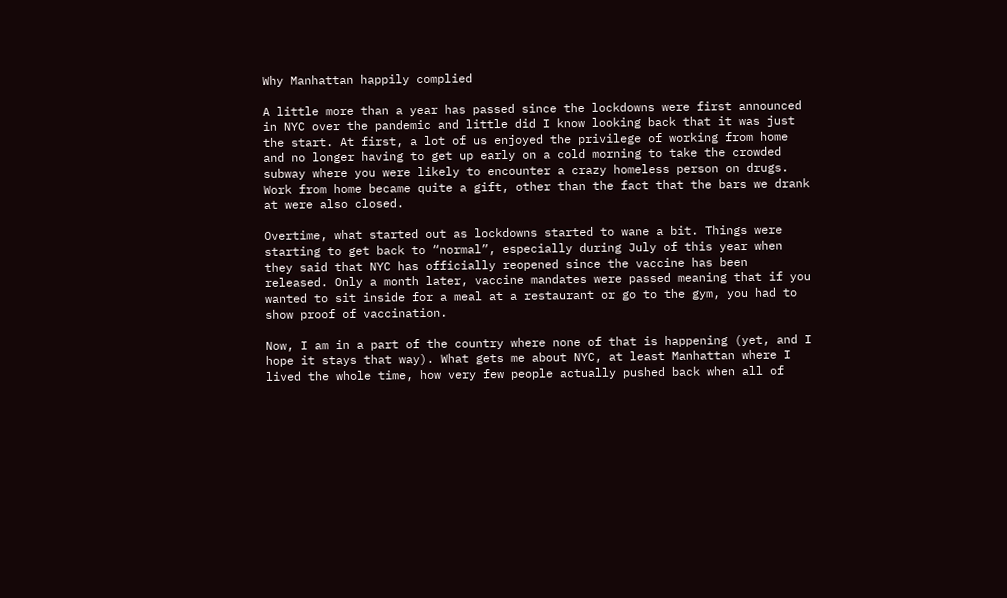Why Manhattan happily complied

A little more than a year has passed since the lockdowns were first announced in NYC over the pandemic and little did I know looking back that it was just the start. At first, a lot of us enjoyed the privilege of working from home and no longer having to get up early on a cold morning to take the crowded subway where you were likely to encounter a crazy homeless person on drugs. Work from home became quite a gift, other than the fact that the bars we drank at were also closed.

Overtime, what started out as lockdowns started to wane a bit. Things were starting to get back to “normal”, especially during July of this year when they said that NYC has officially reopened since the vaccine has been released. Only a month later, vaccine mandates were passed meaning that if you wanted to sit inside for a meal at a restaurant or go to the gym, you had to show proof of vaccination.

Now, I am in a part of the country where none of that is happening (yet, and I hope it stays that way). What gets me about NYC, at least Manhattan where I lived the whole time, how very few people actually pushed back when all of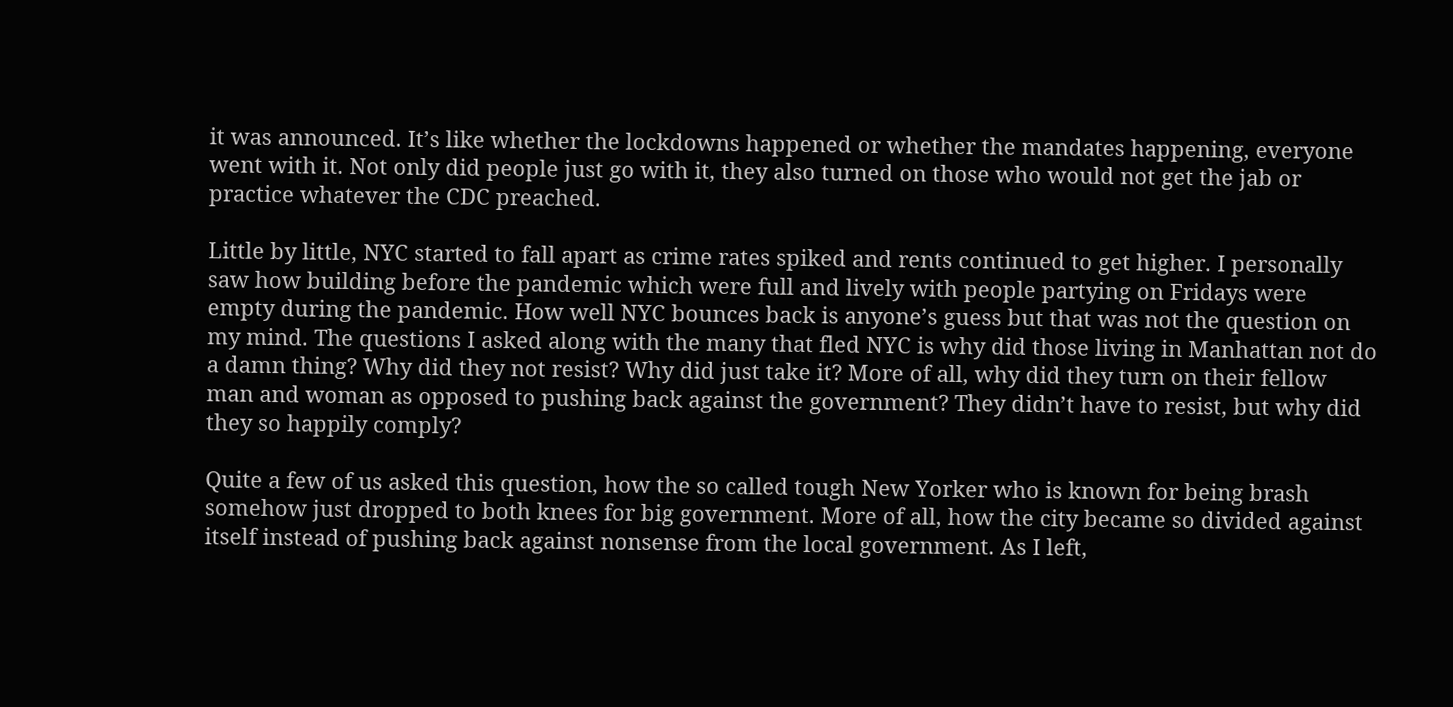it was announced. It’s like whether the lockdowns happened or whether the mandates happening, everyone went with it. Not only did people just go with it, they also turned on those who would not get the jab or practice whatever the CDC preached.

Little by little, NYC started to fall apart as crime rates spiked and rents continued to get higher. I personally saw how building before the pandemic which were full and lively with people partying on Fridays were empty during the pandemic. How well NYC bounces back is anyone’s guess but that was not the question on my mind. The questions I asked along with the many that fled NYC is why did those living in Manhattan not do a damn thing? Why did they not resist? Why did just take it? More of all, why did they turn on their fellow man and woman as opposed to pushing back against the government? They didn’t have to resist, but why did they so happily comply?

Quite a few of us asked this question, how the so called tough New Yorker who is known for being brash somehow just dropped to both knees for big government. More of all, how the city became so divided against itself instead of pushing back against nonsense from the local government. As I left,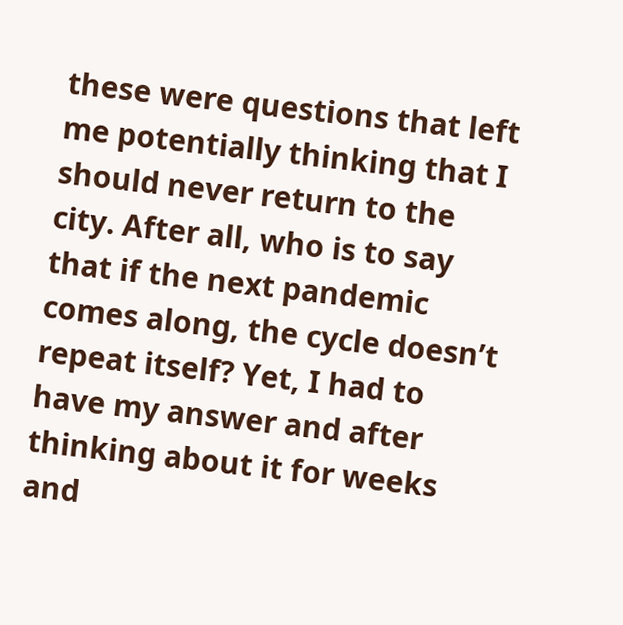these were questions that left me potentially thinking that I should never return to the city. After all, who is to say that if the next pandemic comes along, the cycle doesn’t repeat itself? Yet, I had to have my answer and after thinking about it for weeks and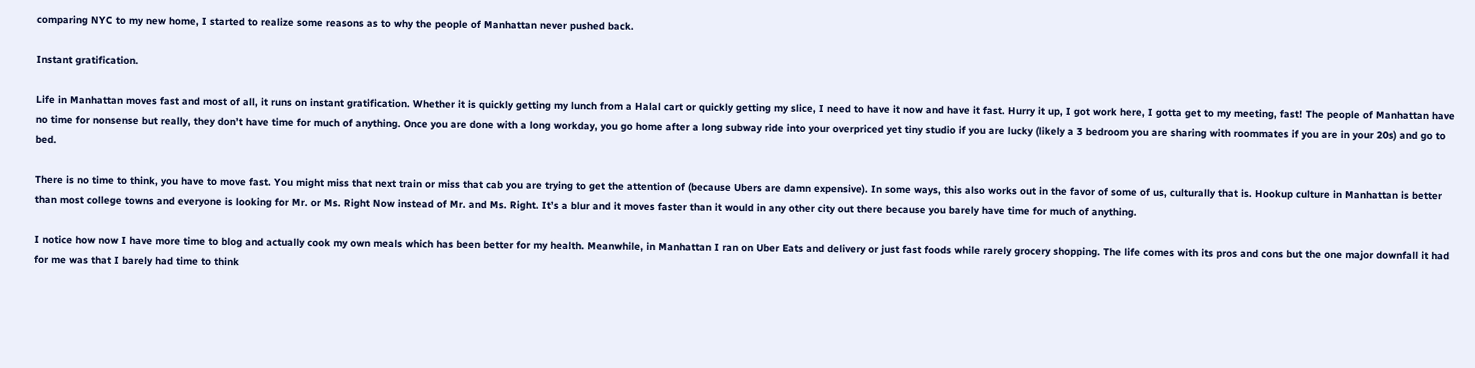comparing NYC to my new home, I started to realize some reasons as to why the people of Manhattan never pushed back.

Instant gratification.

Life in Manhattan moves fast and most of all, it runs on instant gratification. Whether it is quickly getting my lunch from a Halal cart or quickly getting my slice, I need to have it now and have it fast. Hurry it up, I got work here, I gotta get to my meeting, fast! The people of Manhattan have no time for nonsense but really, they don’t have time for much of anything. Once you are done with a long workday, you go home after a long subway ride into your overpriced yet tiny studio if you are lucky (likely a 3 bedroom you are sharing with roommates if you are in your 20s) and go to bed.

There is no time to think, you have to move fast. You might miss that next train or miss that cab you are trying to get the attention of (because Ubers are damn expensive). In some ways, this also works out in the favor of some of us, culturally that is. Hookup culture in Manhattan is better than most college towns and everyone is looking for Mr. or Ms. Right Now instead of Mr. and Ms. Right. It’s a blur and it moves faster than it would in any other city out there because you barely have time for much of anything.

I notice how now I have more time to blog and actually cook my own meals which has been better for my health. Meanwhile, in Manhattan I ran on Uber Eats and delivery or just fast foods while rarely grocery shopping. The life comes with its pros and cons but the one major downfall it had for me was that I barely had time to think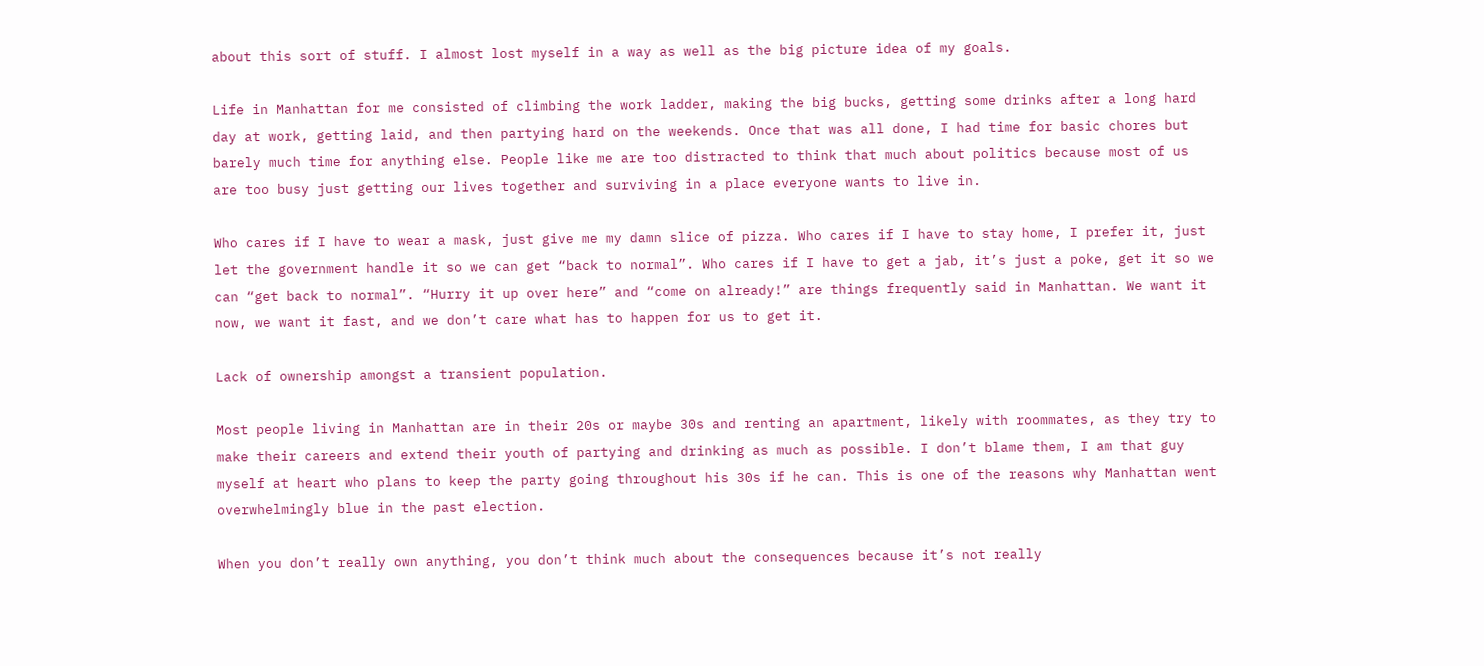about this sort of stuff. I almost lost myself in a way as well as the big picture idea of my goals.

Life in Manhattan for me consisted of climbing the work ladder, making the big bucks, getting some drinks after a long hard day at work, getting laid, and then partying hard on the weekends. Once that was all done, I had time for basic chores but barely much time for anything else. People like me are too distracted to think that much about politics because most of us are too busy just getting our lives together and surviving in a place everyone wants to live in.

Who cares if I have to wear a mask, just give me my damn slice of pizza. Who cares if I have to stay home, I prefer it, just let the government handle it so we can get “back to normal”. Who cares if I have to get a jab, it’s just a poke, get it so we can “get back to normal”. “Hurry it up over here” and “come on already!” are things frequently said in Manhattan. We want it now, we want it fast, and we don’t care what has to happen for us to get it.

Lack of ownership amongst a transient population.

Most people living in Manhattan are in their 20s or maybe 30s and renting an apartment, likely with roommates, as they try to make their careers and extend their youth of partying and drinking as much as possible. I don’t blame them, I am that guy myself at heart who plans to keep the party going throughout his 30s if he can. This is one of the reasons why Manhattan went overwhelmingly blue in the past election.

When you don’t really own anything, you don’t think much about the consequences because it’s not really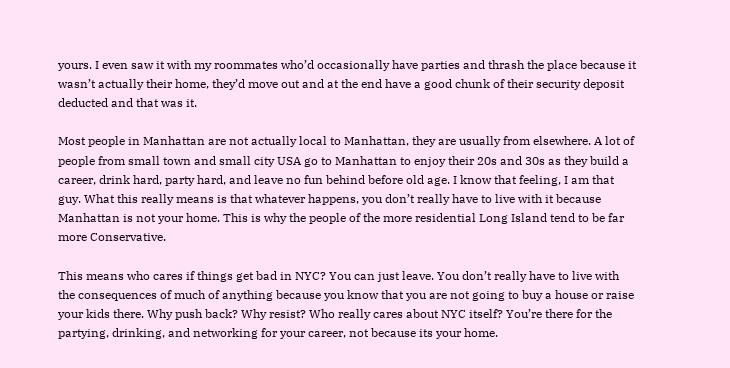yours. I even saw it with my roommates who’d occasionally have parties and thrash the place because it wasn’t actually their home, they’d move out and at the end have a good chunk of their security deposit deducted and that was it.

Most people in Manhattan are not actually local to Manhattan, they are usually from elsewhere. A lot of people from small town and small city USA go to Manhattan to enjoy their 20s and 30s as they build a career, drink hard, party hard, and leave no fun behind before old age. I know that feeling, I am that guy. What this really means is that whatever happens, you don’t really have to live with it because Manhattan is not your home. This is why the people of the more residential Long Island tend to be far more Conservative.

This means who cares if things get bad in NYC? You can just leave. You don’t really have to live with the consequences of much of anything because you know that you are not going to buy a house or raise your kids there. Why push back? Why resist? Who really cares about NYC itself? You’re there for the partying, drinking, and networking for your career, not because its your home.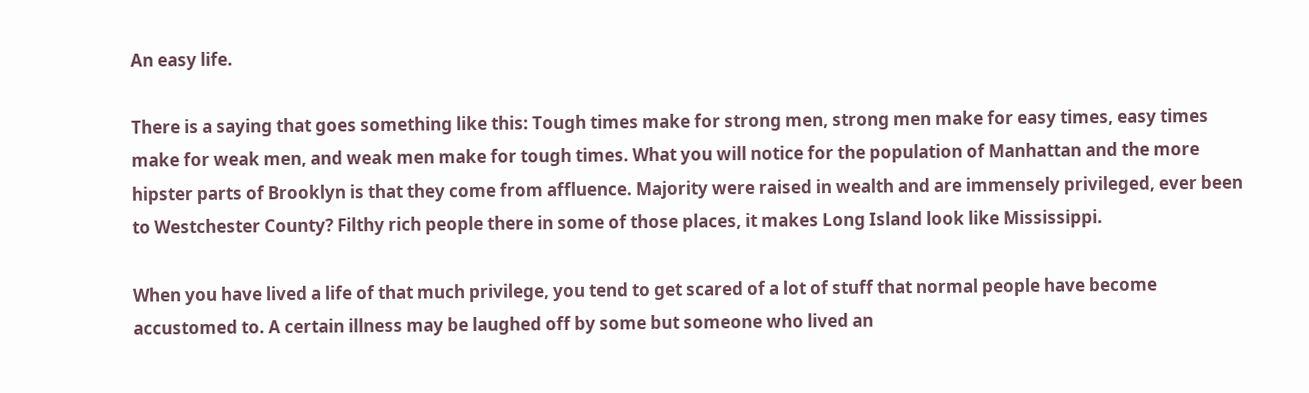An easy life.

There is a saying that goes something like this: Tough times make for strong men, strong men make for easy times, easy times make for weak men, and weak men make for tough times. What you will notice for the population of Manhattan and the more hipster parts of Brooklyn is that they come from affluence. Majority were raised in wealth and are immensely privileged, ever been to Westchester County? Filthy rich people there in some of those places, it makes Long Island look like Mississippi.

When you have lived a life of that much privilege, you tend to get scared of a lot of stuff that normal people have become accustomed to. A certain illness may be laughed off by some but someone who lived an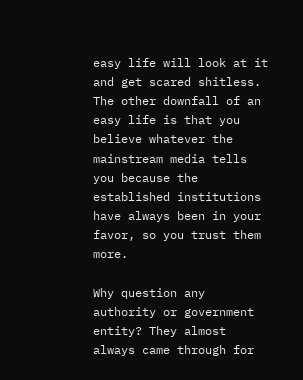easy life will look at it and get scared shitless. The other downfall of an easy life is that you believe whatever the mainstream media tells you because the established institutions have always been in your favor, so you trust them more.

Why question any authority or government entity? They almost always came through for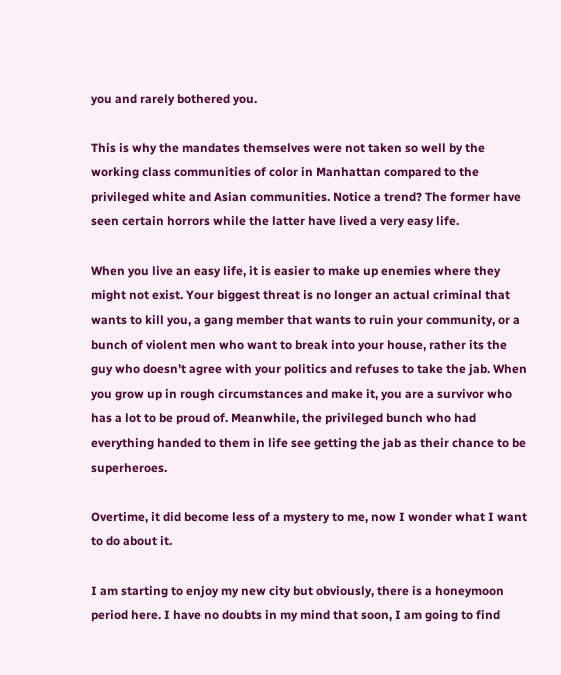you and rarely bothered you.

This is why the mandates themselves were not taken so well by the working class communities of color in Manhattan compared to the privileged white and Asian communities. Notice a trend? The former have seen certain horrors while the latter have lived a very easy life.

When you live an easy life, it is easier to make up enemies where they might not exist. Your biggest threat is no longer an actual criminal that wants to kill you, a gang member that wants to ruin your community, or a bunch of violent men who want to break into your house, rather its the guy who doesn’t agree with your politics and refuses to take the jab. When you grow up in rough circumstances and make it, you are a survivor who has a lot to be proud of. Meanwhile, the privileged bunch who had everything handed to them in life see getting the jab as their chance to be superheroes.

Overtime, it did become less of a mystery to me, now I wonder what I want to do about it.

I am starting to enjoy my new city but obviously, there is a honeymoon period here. I have no doubts in my mind that soon, I am going to find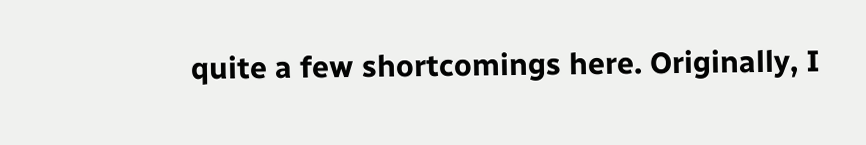quite a few shortcomings here. Originally, I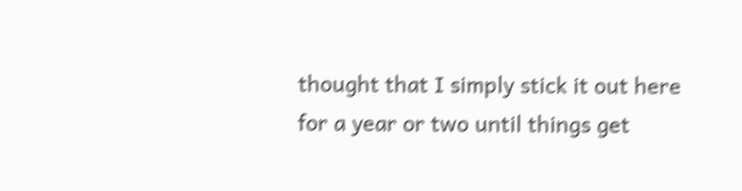thought that I simply stick it out here for a year or two until things get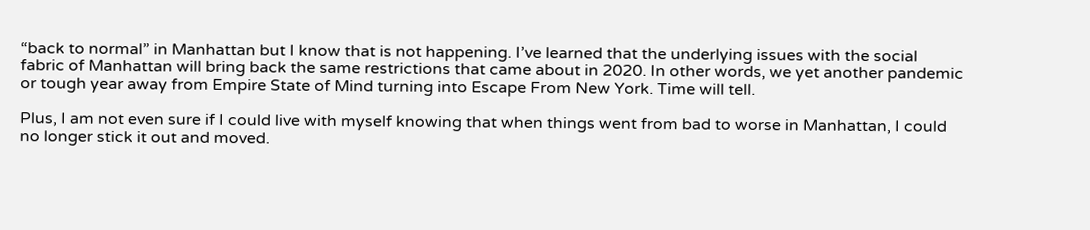“back to normal” in Manhattan but I know that is not happening. I’ve learned that the underlying issues with the social fabric of Manhattan will bring back the same restrictions that came about in 2020. In other words, we yet another pandemic or tough year away from Empire State of Mind turning into Escape From New York. Time will tell.

Plus, I am not even sure if I could live with myself knowing that when things went from bad to worse in Manhattan, I could no longer stick it out and moved.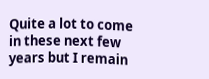Quite a lot to come in these next few years but I remain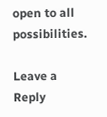open to all possibilities.

Leave a Reply